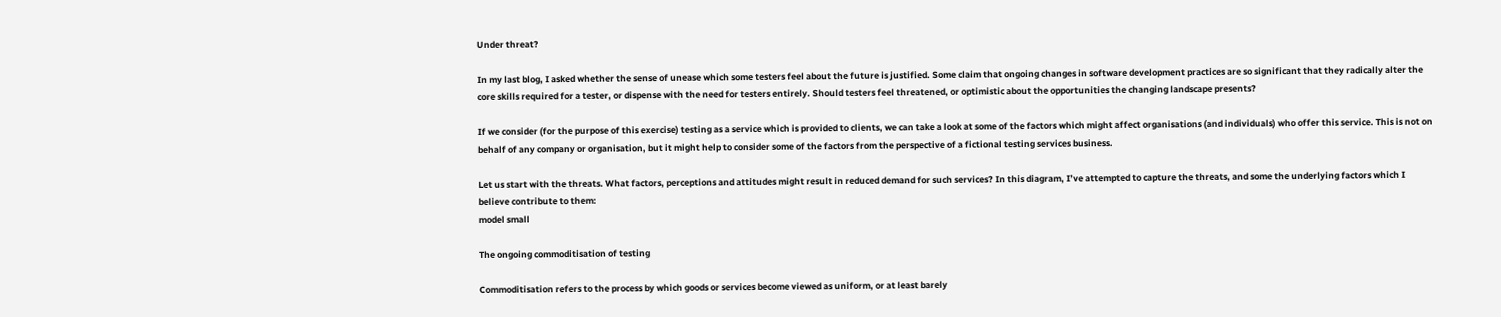Under threat?

In my last blog, I asked whether the sense of unease which some testers feel about the future is justified. Some claim that ongoing changes in software development practices are so significant that they radically alter the core skills required for a tester, or dispense with the need for testers entirely. Should testers feel threatened, or optimistic about the opportunities the changing landscape presents?

If we consider (for the purpose of this exercise) testing as a service which is provided to clients, we can take a look at some of the factors which might affect organisations (and individuals) who offer this service. This is not on behalf of any company or organisation, but it might help to consider some of the factors from the perspective of a fictional testing services business.

Let us start with the threats. What factors, perceptions and attitudes might result in reduced demand for such services? In this diagram, I’ve attempted to capture the threats, and some the underlying factors which I believe contribute to them:
model small

The ongoing commoditisation of testing

Commoditisation refers to the process by which goods or services become viewed as uniform, or at least barely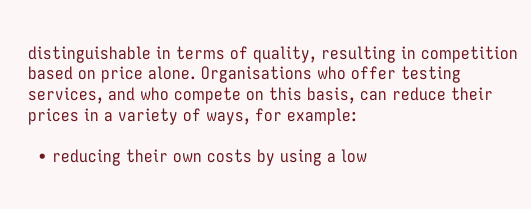distinguishable in terms of quality, resulting in competition based on price alone. Organisations who offer testing services, and who compete on this basis, can reduce their prices in a variety of ways, for example:

  • reducing their own costs by using a low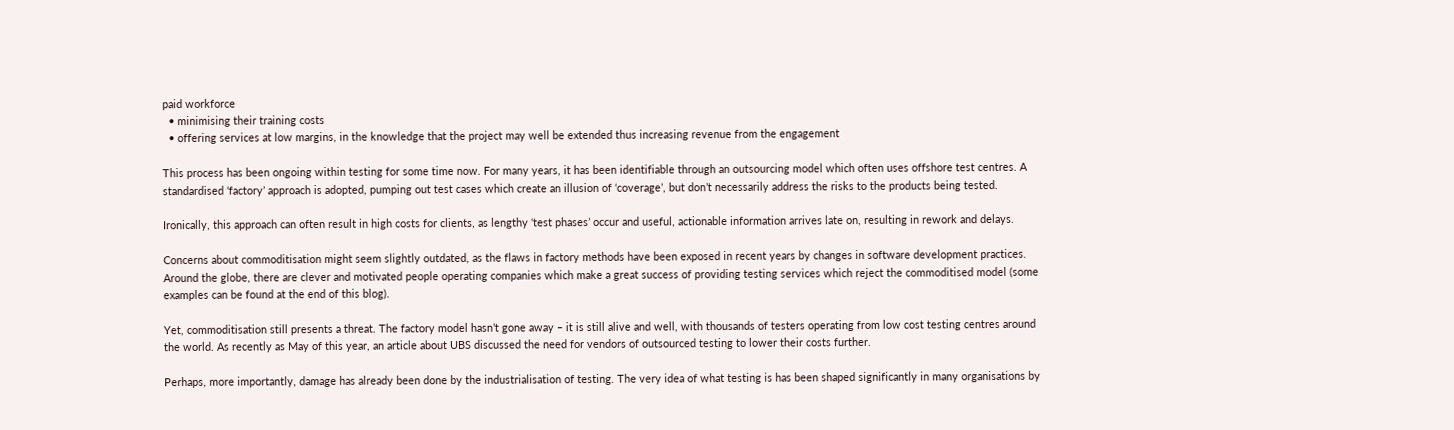paid workforce
  • minimising their training costs
  • offering services at low margins, in the knowledge that the project may well be extended thus increasing revenue from the engagement

This process has been ongoing within testing for some time now. For many years, it has been identifiable through an outsourcing model which often uses offshore test centres. A standardised ‘factory’ approach is adopted, pumping out test cases which create an illusion of ‘coverage’, but don’t necessarily address the risks to the products being tested.

Ironically, this approach can often result in high costs for clients, as lengthy ‘test phases’ occur and useful, actionable information arrives late on, resulting in rework and delays.

Concerns about commoditisation might seem slightly outdated, as the flaws in factory methods have been exposed in recent years by changes in software development practices. Around the globe, there are clever and motivated people operating companies which make a great success of providing testing services which reject the commoditised model (some examples can be found at the end of this blog).

Yet, commoditisation still presents a threat. The factory model hasn’t gone away – it is still alive and well, with thousands of testers operating from low cost testing centres around the world. As recently as May of this year, an article about UBS discussed the need for vendors of outsourced testing to lower their costs further.

Perhaps, more importantly, damage has already been done by the industrialisation of testing. The very idea of what testing is has been shaped significantly in many organisations by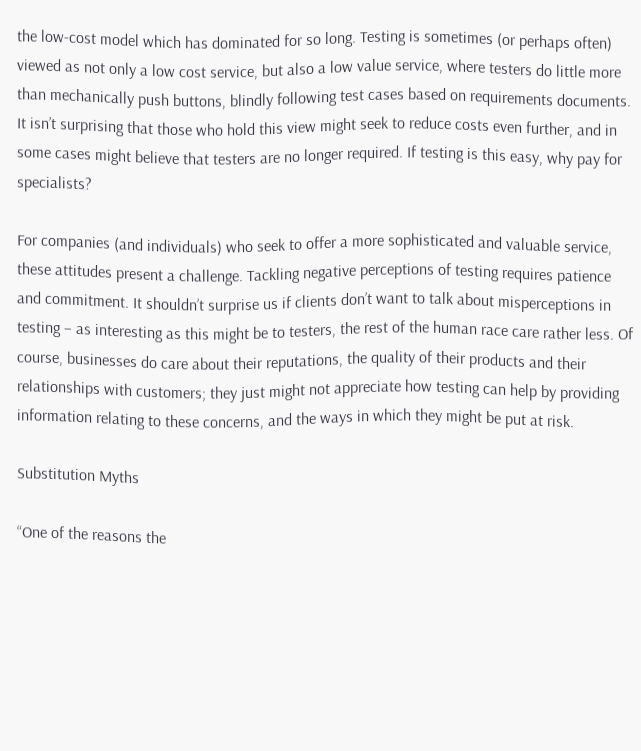the low-cost model which has dominated for so long. Testing is sometimes (or perhaps often) viewed as not only a low cost service, but also a low value service, where testers do little more than mechanically push buttons, blindly following test cases based on requirements documents. It isn’t surprising that those who hold this view might seek to reduce costs even further, and in some cases might believe that testers are no longer required. If testing is this easy, why pay for specialists?

For companies (and individuals) who seek to offer a more sophisticated and valuable service, these attitudes present a challenge. Tackling negative perceptions of testing requires patience and commitment. It shouldn’t surprise us if clients don’t want to talk about misperceptions in testing – as interesting as this might be to testers, the rest of the human race care rather less. Of course, businesses do care about their reputations, the quality of their products and their relationships with customers; they just might not appreciate how testing can help by providing information relating to these concerns, and the ways in which they might be put at risk.

Substitution Myths

“One of the reasons the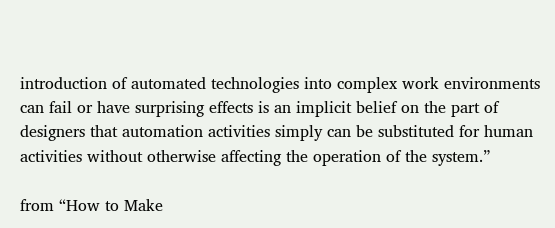introduction of automated technologies into complex work environments can fail or have surprising effects is an implicit belief on the part of designers that automation activities simply can be substituted for human activities without otherwise affecting the operation of the system.”

from “How to Make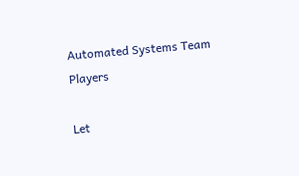Automated Systems Team Players

Let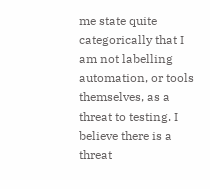me state quite categorically that I am not labelling automation, or tools themselves, as a threat to testing. I believe there is a threat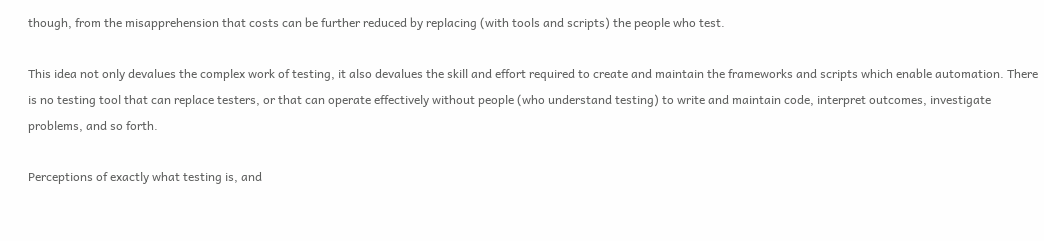though, from the misapprehension that costs can be further reduced by replacing (with tools and scripts) the people who test.

This idea not only devalues the complex work of testing, it also devalues the skill and effort required to create and maintain the frameworks and scripts which enable automation. There is no testing tool that can replace testers, or that can operate effectively without people (who understand testing) to write and maintain code, interpret outcomes, investigate problems, and so forth.

Perceptions of exactly what testing is, and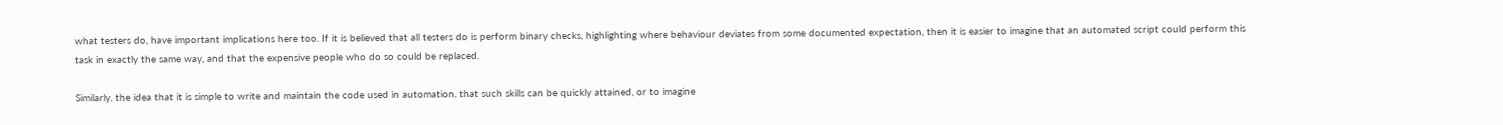what testers do, have important implications here too. If it is believed that all testers do is perform binary checks, highlighting where behaviour deviates from some documented expectation, then it is easier to imagine that an automated script could perform this task in exactly the same way, and that the expensive people who do so could be replaced.

Similarly, the idea that it is simple to write and maintain the code used in automation, that such skills can be quickly attained, or to imagine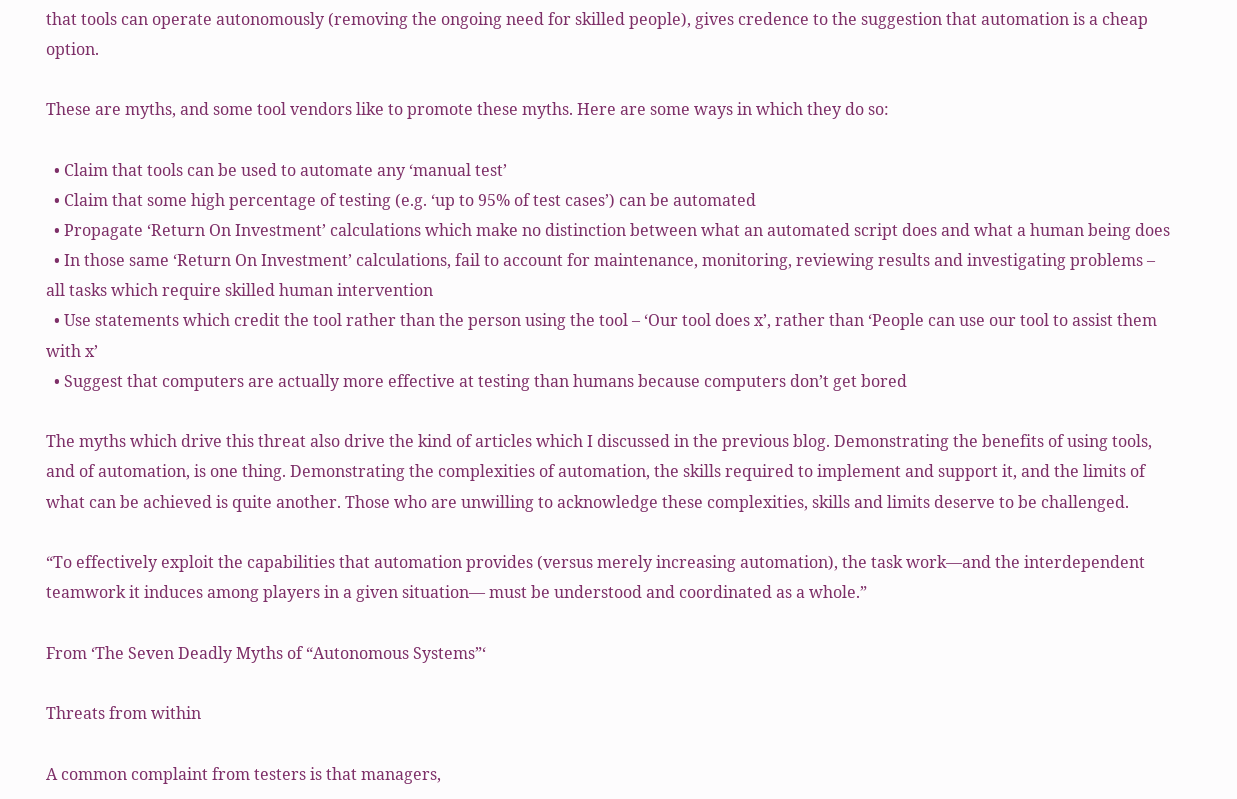that tools can operate autonomously (removing the ongoing need for skilled people), gives credence to the suggestion that automation is a cheap option.

These are myths, and some tool vendors like to promote these myths. Here are some ways in which they do so:

  • Claim that tools can be used to automate any ‘manual test’
  • Claim that some high percentage of testing (e.g. ‘up to 95% of test cases’) can be automated
  • Propagate ‘Return On Investment’ calculations which make no distinction between what an automated script does and what a human being does
  • In those same ‘Return On Investment’ calculations, fail to account for maintenance, monitoring, reviewing results and investigating problems – all tasks which require skilled human intervention
  • Use statements which credit the tool rather than the person using the tool – ‘Our tool does x’, rather than ‘People can use our tool to assist them with x’
  • Suggest that computers are actually more effective at testing than humans because computers don’t get bored

The myths which drive this threat also drive the kind of articles which I discussed in the previous blog. Demonstrating the benefits of using tools, and of automation, is one thing. Demonstrating the complexities of automation, the skills required to implement and support it, and the limits of what can be achieved is quite another. Those who are unwilling to acknowledge these complexities, skills and limits deserve to be challenged.

“To effectively exploit the capabilities that automation provides (versus merely increasing automation), the task work—and the interdependent teamwork it induces among players in a given situation— must be understood and coordinated as a whole.”

From ‘The Seven Deadly Myths of “Autonomous Systems”‘

Threats from within

A common complaint from testers is that managers,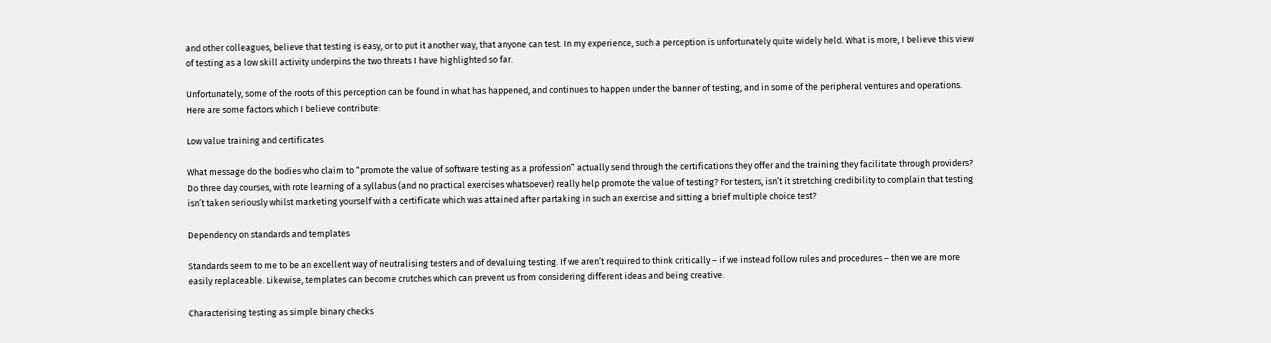and other colleagues, believe that testing is easy, or to put it another way, that anyone can test. In my experience, such a perception is unfortunately quite widely held. What is more, I believe this view of testing as a low skill activity underpins the two threats I have highlighted so far.

Unfortunately, some of the roots of this perception can be found in what has happened, and continues to happen under the banner of testing, and in some of the peripheral ventures and operations. Here are some factors which I believe contribute:

Low value training and certificates

What message do the bodies who claim to “promote the value of software testing as a profession” actually send through the certifications they offer and the training they facilitate through providers? Do three day courses, with rote learning of a syllabus (and no practical exercises whatsoever) really help promote the value of testing? For testers, isn’t it stretching credibility to complain that testing isn’t taken seriously whilst marketing yourself with a certificate which was attained after partaking in such an exercise and sitting a brief multiple choice test?

Dependency on standards and templates

Standards seem to me to be an excellent way of neutralising testers and of devaluing testing. If we aren’t required to think critically – if we instead follow rules and procedures – then we are more easily replaceable. Likewise, templates can become crutches which can prevent us from considering different ideas and being creative.

Characterising testing as simple binary checks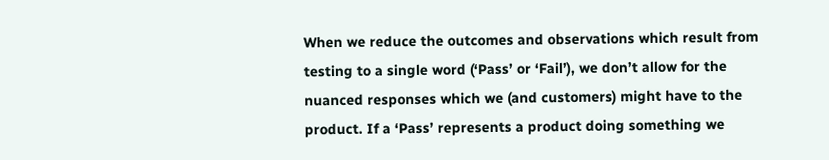When we reduce the outcomes and observations which result from testing to a single word (‘Pass’ or ‘Fail’), we don’t allow for the nuanced responses which we (and customers) might have to the product. If a ‘Pass’ represents a product doing something we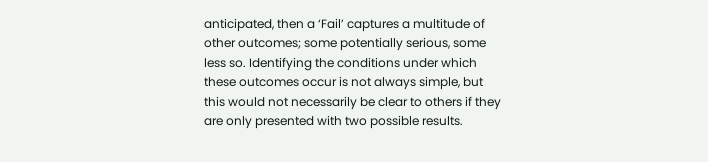anticipated, then a ‘Fail’ captures a multitude of other outcomes; some potentially serious, some less so. Identifying the conditions under which these outcomes occur is not always simple, but this would not necessarily be clear to others if they are only presented with two possible results.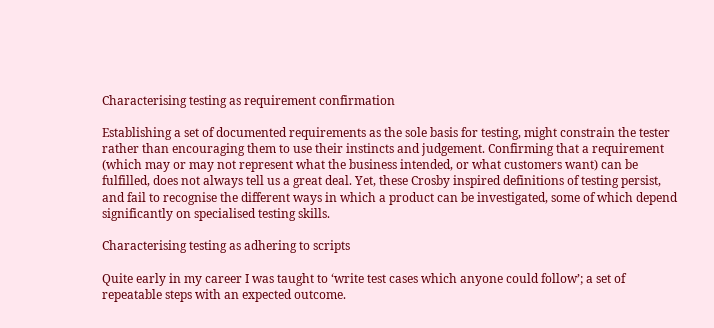Characterising testing as requirement confirmation

Establishing a set of documented requirements as the sole basis for testing, might constrain the tester rather than encouraging them to use their instincts and judgement. Confirming that a requirement (which may or may not represent what the business intended, or what customers want) can be fulfilled, does not always tell us a great deal. Yet, these Crosby inspired definitions of testing persist, and fail to recognise the different ways in which a product can be investigated, some of which depend significantly on specialised testing skills.

Characterising testing as adhering to scripts

Quite early in my career I was taught to ‘write test cases which anyone could follow’; a set of repeatable steps with an expected outcome.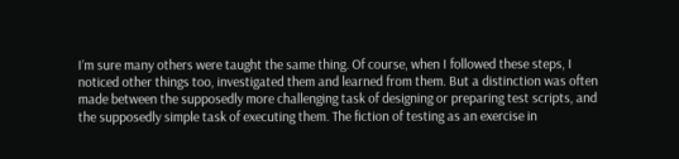I’m sure many others were taught the same thing. Of course, when I followed these steps, I noticed other things too, investigated them and learned from them. But a distinction was often made between the supposedly more challenging task of designing or preparing test scripts, and the supposedly simple task of executing them. The fiction of testing as an exercise in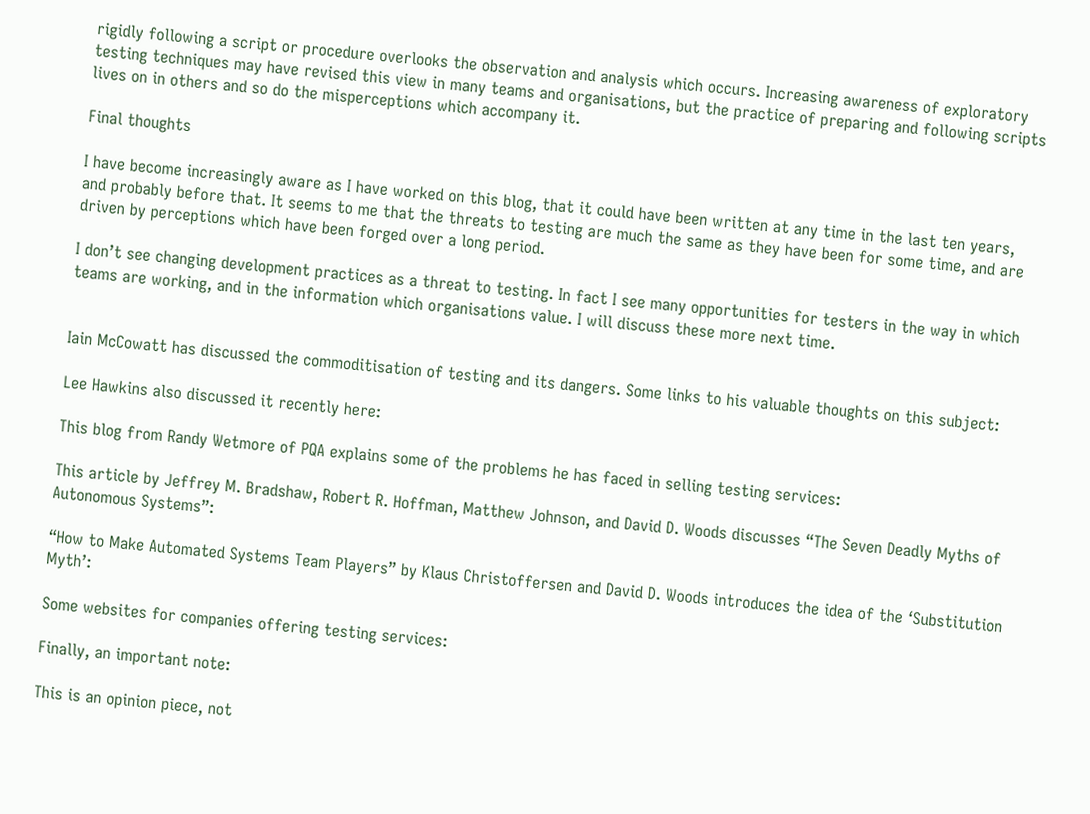rigidly following a script or procedure overlooks the observation and analysis which occurs. Increasing awareness of exploratory testing techniques may have revised this view in many teams and organisations, but the practice of preparing and following scripts lives on in others and so do the misperceptions which accompany it.

Final thoughts

I have become increasingly aware as I have worked on this blog, that it could have been written at any time in the last ten years, and probably before that. It seems to me that the threats to testing are much the same as they have been for some time, and are driven by perceptions which have been forged over a long period.

I don’t see changing development practices as a threat to testing. In fact I see many opportunities for testers in the way in which teams are working, and in the information which organisations value. I will discuss these more next time.


Iain McCowatt has discussed the commoditisation of testing and its dangers. Some links to his valuable thoughts on this subject:

Lee Hawkins also discussed it recently here:

This blog from Randy Wetmore of PQA explains some of the problems he has faced in selling testing services:

This article by Jeffrey M. Bradshaw, Robert R. Hoffman, Matthew Johnson, and David D. Woods discusses “The Seven Deadly Myths of Autonomous Systems”:

“How to Make Automated Systems Team Players” by Klaus Christoffersen and David D. Woods introduces the idea of the ‘Substitution Myth’:

Some websites for companies offering testing services:

Finally, an important note:

This is an opinion piece, not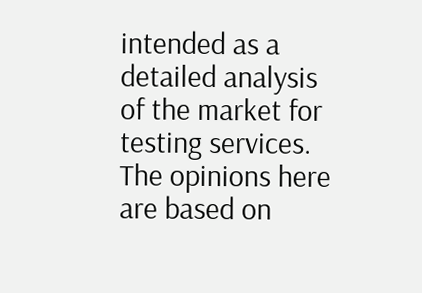intended as a detailed analysis of the market for testing services. The opinions here are based on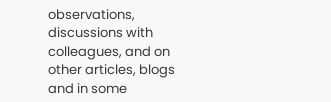observations, discussions with colleagues, and on other articles, blogs and in some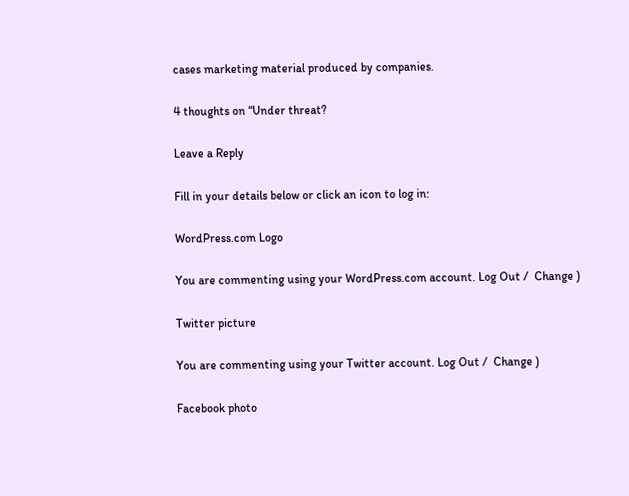cases marketing material produced by companies.

4 thoughts on “Under threat?

Leave a Reply

Fill in your details below or click an icon to log in:

WordPress.com Logo

You are commenting using your WordPress.com account. Log Out /  Change )

Twitter picture

You are commenting using your Twitter account. Log Out /  Change )

Facebook photo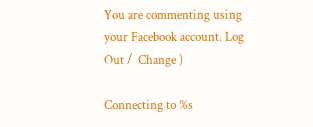You are commenting using your Facebook account. Log Out /  Change )

Connecting to %s